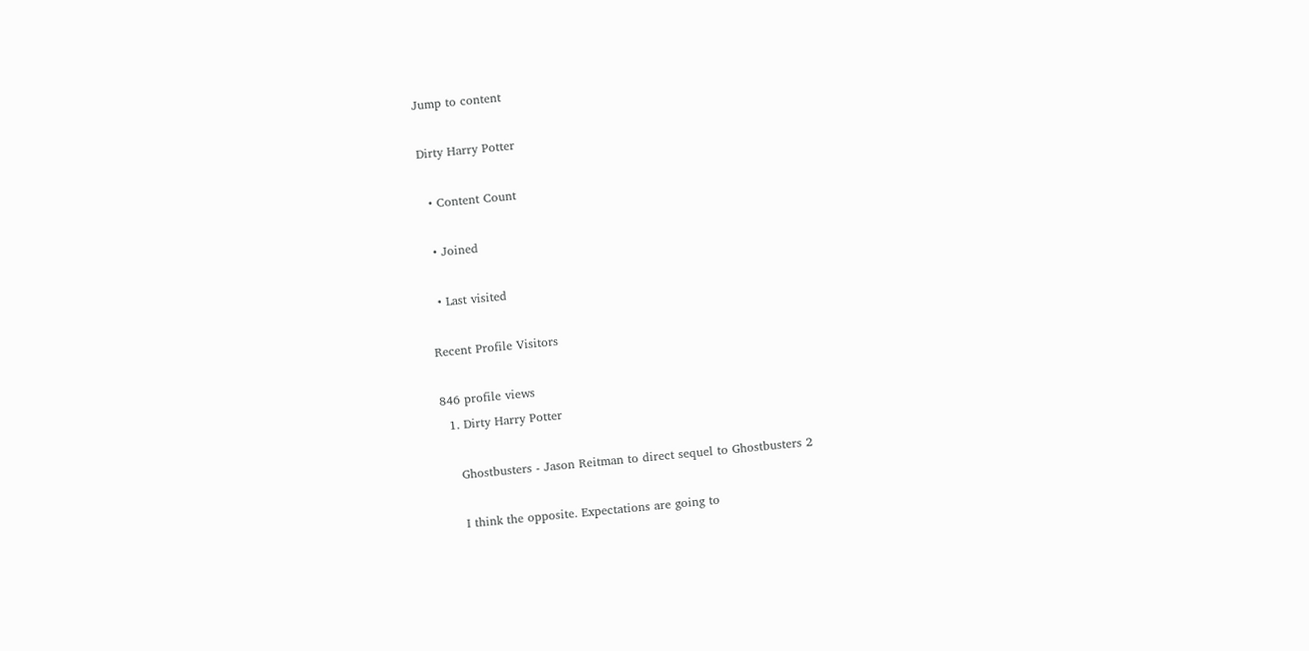Jump to content

Dirty Harry Potter

  • Content Count

  • Joined

  • Last visited

Recent Profile Visitors

846 profile views
  1. Dirty Harry Potter

    Ghostbusters - Jason Reitman to direct sequel to Ghostbusters 2

    I think the opposite. Expectations are going to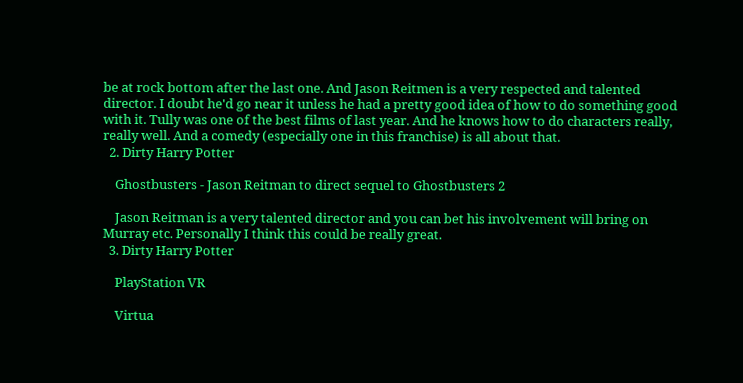be at rock bottom after the last one. And Jason Reitmen is a very respected and talented director. I doubt he'd go near it unless he had a pretty good idea of how to do something good with it. Tully was one of the best films of last year. And he knows how to do characters really, really well. And a comedy (especially one in this franchise) is all about that.
  2. Dirty Harry Potter

    Ghostbusters - Jason Reitman to direct sequel to Ghostbusters 2

    Jason Reitman is a very talented director and you can bet his involvement will bring on Murray etc. Personally I think this could be really great.
  3. Dirty Harry Potter

    PlayStation VR

    Virtua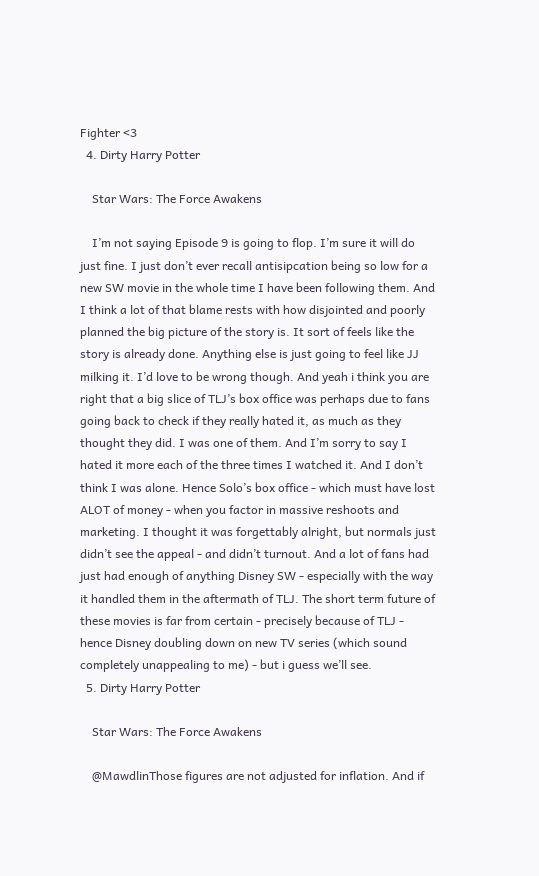Fighter <3
  4. Dirty Harry Potter

    Star Wars: The Force Awakens

    I’m not saying Episode 9 is going to flop. I’m sure it will do just fine. I just don’t ever recall antisipcation being so low for a new SW movie in the whole time I have been following them. And I think a lot of that blame rests with how disjointed and poorly planned the big picture of the story is. It sort of feels like the story is already done. Anything else is just going to feel like JJ milking it. I’d love to be wrong though. And yeah i think you are right that a big slice of TLJ’s box office was perhaps due to fans going back to check if they really hated it, as much as they thought they did. I was one of them. And I’m sorry to say I hated it more each of the three times I watched it. And I don’t think I was alone. Hence Solo’s box office - which must have lost ALOT of money - when you factor in massive reshoots and marketing. I thought it was forgettably alright, but normals just didn’t see the appeal - and didn’t turnout. And a lot of fans had just had enough of anything Disney SW - especially with the way it handled them in the aftermath of TLJ. The short term future of these movies is far from certain - precisely because of TLJ - hence Disney doubling down on new TV series (which sound completely unappealing to me) - but i guess we’ll see.
  5. Dirty Harry Potter

    Star Wars: The Force Awakens

    @MawdlinThose figures are not adjusted for inflation. And if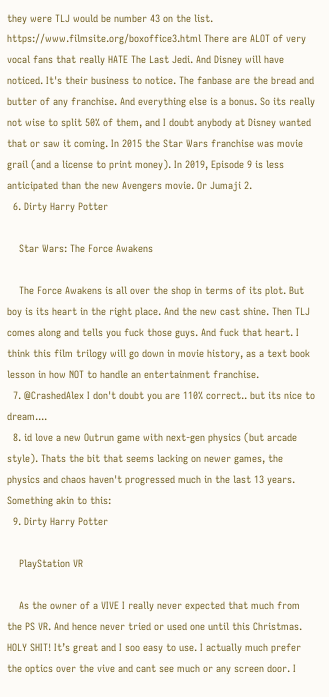they were TLJ would be number 43 on the list. https://www.filmsite.org/boxoffice3.html There are ALOT of very vocal fans that really HATE The Last Jedi. And Disney will have noticed. It's their business to notice. The fanbase are the bread and butter of any franchise. And everything else is a bonus. So its really not wise to split 50% of them, and I doubt anybody at Disney wanted that or saw it coming. In 2015 the Star Wars franchise was movie grail (and a license to print money). In 2019, Episode 9 is less anticipated than the new Avengers movie. Or Jumaji 2.
  6. Dirty Harry Potter

    Star Wars: The Force Awakens

    The Force Awakens is all over the shop in terms of its plot. But boy is its heart in the right place. And the new cast shine. Then TLJ comes along and tells you fuck those guys. And fuck that heart. I think this film trilogy will go down in movie history, as a text book lesson in how NOT to handle an entertainment franchise.
  7. @CrashedAlex I don't doubt you are 110% correct.. but its nice to dream....
  8. id love a new Outrun game with next-gen physics (but arcade style). Thats the bit that seems lacking on newer games, the physics and chaos haven't progressed much in the last 13 years. Something akin to this:
  9. Dirty Harry Potter

    PlayStation VR

    As the owner of a VIVE I really never expected that much from the PS VR. And hence never tried or used one until this Christmas. HOLY SHIT! It’s great and I soo easy to use. I actually much prefer the optics over the vive and cant see much or any screen door. I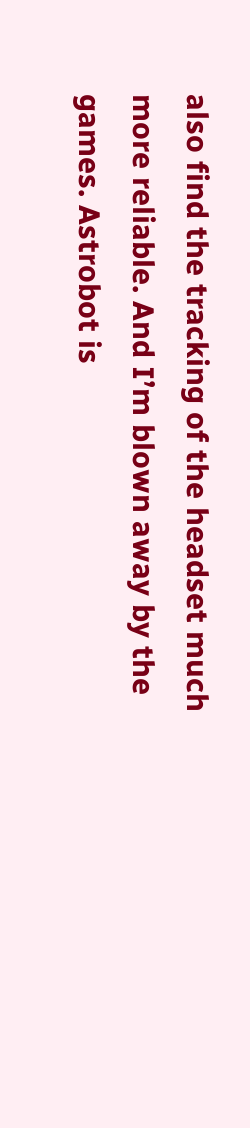also find the tracking of the headset much more reliable. And I’m blown away by the games. Astrobot is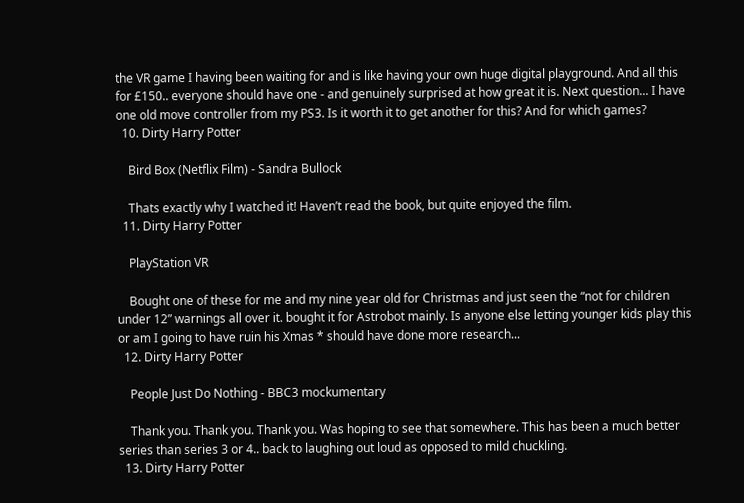the VR game I having been waiting for and is like having your own huge digital playground. And all this for £150.. everyone should have one - and genuinely surprised at how great it is. Next question... I have one old move controller from my PS3. Is it worth it to get another for this? And for which games?
  10. Dirty Harry Potter

    Bird Box (Netflix Film) - Sandra Bullock

    Thats exactly why I watched it! Haven’t read the book, but quite enjoyed the film.
  11. Dirty Harry Potter

    PlayStation VR

    Bought one of these for me and my nine year old for Christmas and just seen the “not for children under 12” warnings all over it. bought it for Astrobot mainly. Is anyone else letting younger kids play this or am I going to have ruin his Xmas * should have done more research...
  12. Dirty Harry Potter

    People Just Do Nothing - BBC3 mockumentary

    Thank you. Thank you. Thank you. Was hoping to see that somewhere. This has been a much better series than series 3 or 4.. back to laughing out loud as opposed to mild chuckling.
  13. Dirty Harry Potter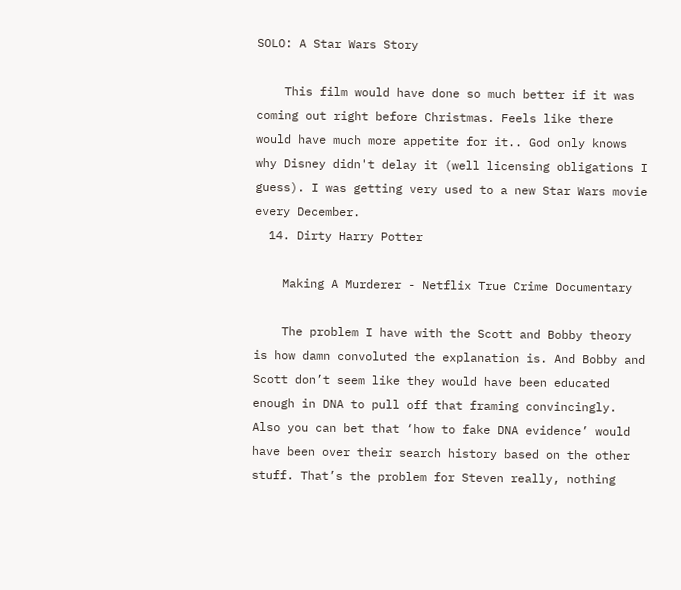SOLO: A Star Wars Story

    This film would have done so much better if it was coming out right before Christmas. Feels like there would have much more appetite for it.. God only knows why Disney didn't delay it (well licensing obligations I guess). I was getting very used to a new Star Wars movie every December.
  14. Dirty Harry Potter

    Making A Murderer - Netflix True Crime Documentary

    The problem I have with the Scott and Bobby theory is how damn convoluted the explanation is. And Bobby and Scott don’t seem like they would have been educated enough in DNA to pull off that framing convincingly. Also you can bet that ‘how to fake DNA evidence’ would have been over their search history based on the other stuff. That’s the problem for Steven really, nothing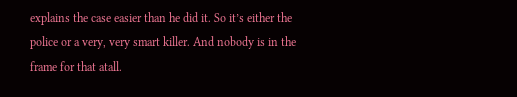explains the case easier than he did it. So it’s either the police or a very, very smart killer. And nobody is in the frame for that atall.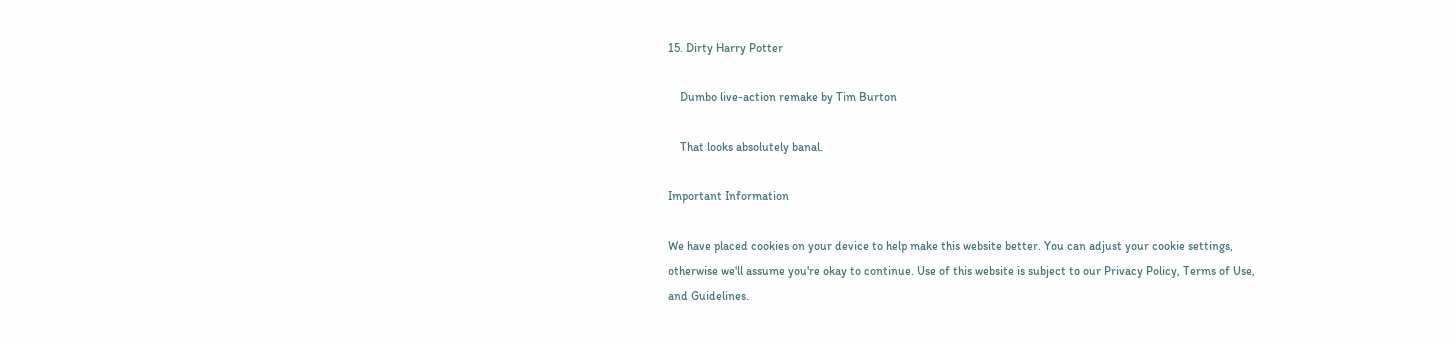15. Dirty Harry Potter

    Dumbo live-action remake by Tim Burton

    That looks absolutely banal.

Important Information

We have placed cookies on your device to help make this website better. You can adjust your cookie settings, otherwise we'll assume you're okay to continue. Use of this website is subject to our Privacy Policy, Terms of Use, and Guidelines.